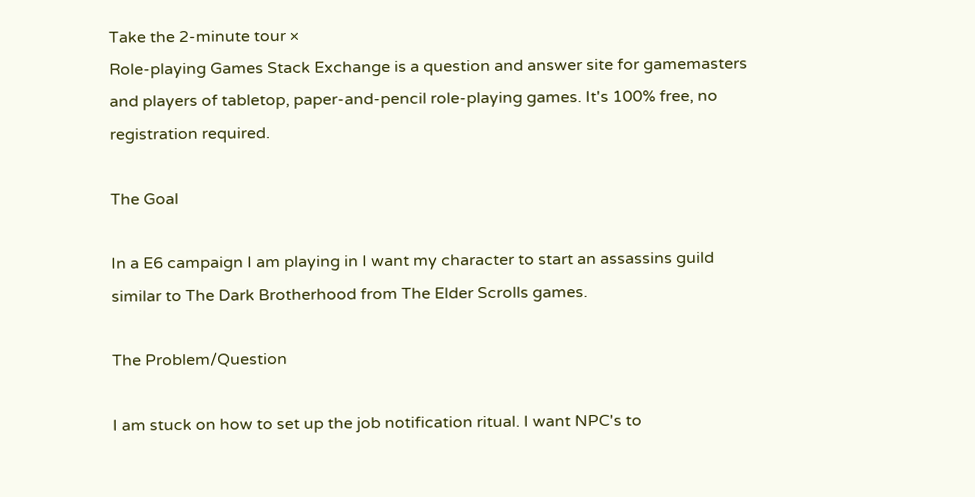Take the 2-minute tour ×
Role-playing Games Stack Exchange is a question and answer site for gamemasters and players of tabletop, paper-and-pencil role-playing games. It's 100% free, no registration required.

The Goal

In a E6 campaign I am playing in I want my character to start an assassins guild similar to The Dark Brotherhood from The Elder Scrolls games.

The Problem/Question

I am stuck on how to set up the job notification ritual. I want NPC's to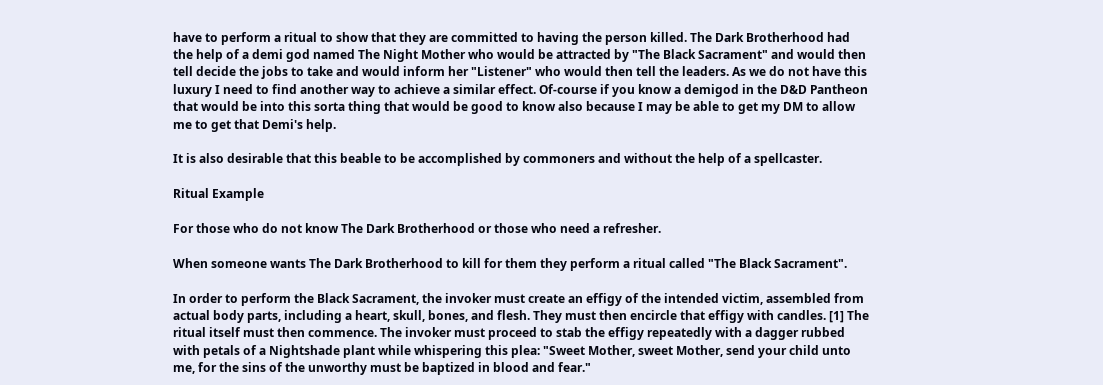have to perform a ritual to show that they are committed to having the person killed. The Dark Brotherhood had the help of a demi god named The Night Mother who would be attracted by "The Black Sacrament" and would then tell decide the jobs to take and would inform her "Listener" who would then tell the leaders. As we do not have this luxury I need to find another way to achieve a similar effect. Of-course if you know a demigod in the D&D Pantheon that would be into this sorta thing that would be good to know also because I may be able to get my DM to allow me to get that Demi's help.

It is also desirable that this beable to be accomplished by commoners and without the help of a spellcaster.

Ritual Example

For those who do not know The Dark Brotherhood or those who need a refresher.

When someone wants The Dark Brotherhood to kill for them they perform a ritual called "The Black Sacrament".

In order to perform the Black Sacrament, the invoker must create an effigy of the intended victim, assembled from actual body parts, including a heart, skull, bones, and flesh. They must then encircle that effigy with candles. [1] The ritual itself must then commence. The invoker must proceed to stab the effigy repeatedly with a dagger rubbed with petals of a Nightshade plant while whispering this plea: "Sweet Mother, sweet Mother, send your child unto me, for the sins of the unworthy must be baptized in blood and fear."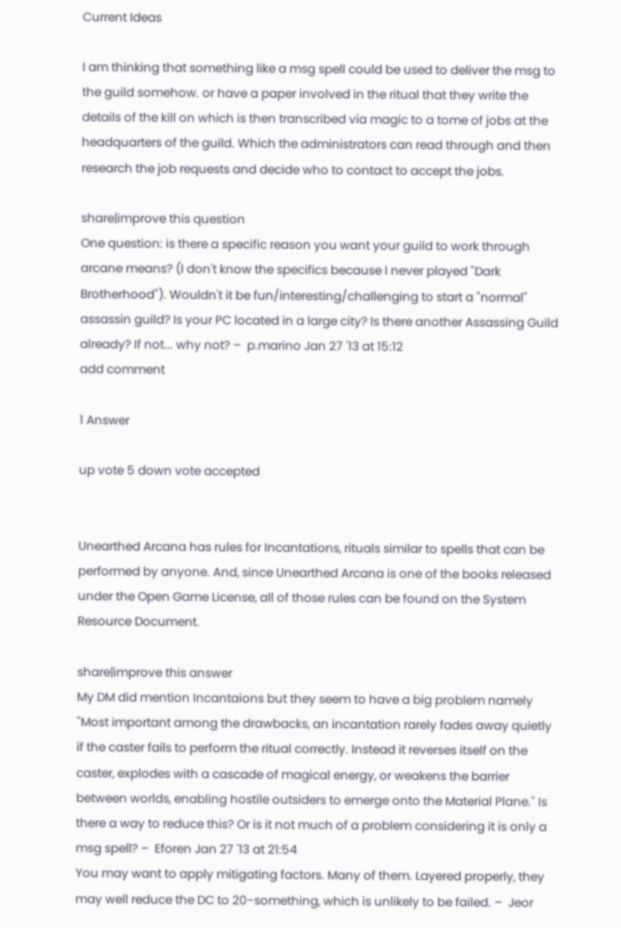Current Ideas

I am thinking that something like a msg spell could be used to deliver the msg to the guild somehow. or have a paper involved in the ritual that they write the details of the kill on which is then transcribed via magic to a tome of jobs at the headquarters of the guild. Which the administrators can read through and then research the job requests and decide who to contact to accept the jobs.

share|improve this question
One question: is there a specific reason you want your guild to work through arcane means? (I don't know the specifics because I never played "Dark Brotherhood"). Wouldn't it be fun/interesting/challenging to start a "normal" assassin guild? Is your PC located in a large city? Is there another Assassing Guild already? If not... why not? –  p.marino Jan 27 '13 at 15:12
add comment

1 Answer

up vote 5 down vote accepted


Unearthed Arcana has rules for Incantations, rituals similar to spells that can be performed by anyone. And, since Unearthed Arcana is one of the books released under the Open Game License, all of those rules can be found on the System Resource Document.

share|improve this answer
My DM did mention Incantaions but they seem to have a big problem namely "Most important among the drawbacks, an incantation rarely fades away quietly if the caster fails to perform the ritual correctly. Instead it reverses itself on the caster, explodes with a cascade of magical energy, or weakens the barrier between worlds, enabling hostile outsiders to emerge onto the Material Plane." Is there a way to reduce this? Or is it not much of a problem considering it is only a msg spell? –  Eforen Jan 27 '13 at 21:54
You may want to apply mitigating factors. Many of them. Layered properly, they may well reduce the DC to 20-something, which is unlikely to be failed. –  Jeor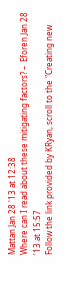Mattan Jan 28 '13 at 12:38
Where can I read about these mitigating factors? –  Eforen Jan 28 '13 at 15:57
Follow the link provided by KRyan, scroll to the "Creating new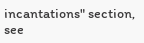incantations" section, see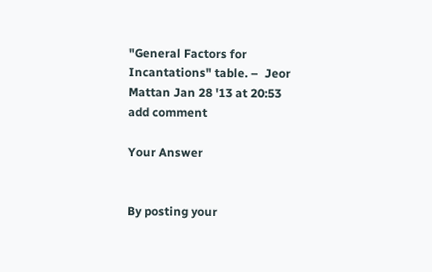"General Factors for Incantations" table. –  Jeor Mattan Jan 28 '13 at 20:53
add comment

Your Answer


By posting your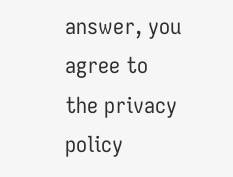answer, you agree to the privacy policy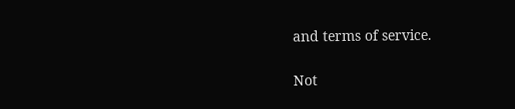and terms of service.

Not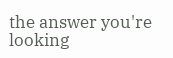the answer you're looking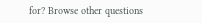for? Browse other questions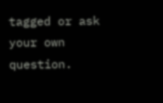tagged or ask your own question.